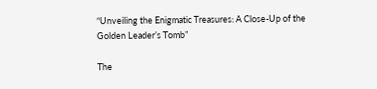“Unveiling the Enigmatic Treasures: A Close-Up of the Golden Leader’s Tomb”

The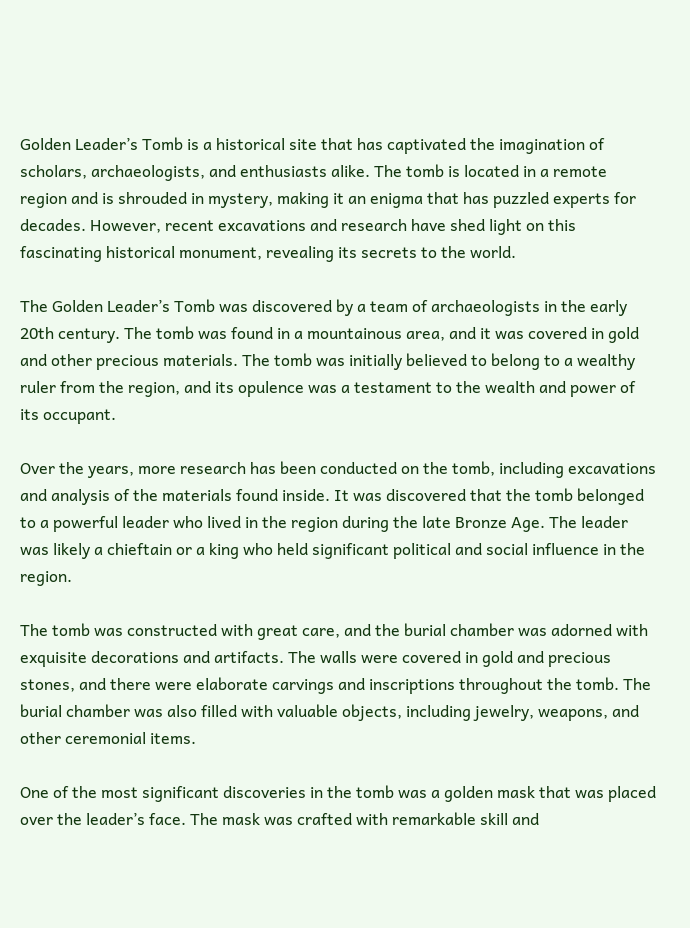Golden Leader’s Tomb is a historical site that has captivated the imagination of scholars, archaeologists, and enthusiasts alike. The tomb is located in a remote region and is shrouded in mystery, making it an enigma that has puzzled experts for decades. However, recent excavations and research have shed light on this fascinating historical monument, revealing its secrets to the world.

The Golden Leader’s Tomb was discovered by a team of archaeologists in the early 20th century. The tomb was found in a mountainous area, and it was covered in gold and other precious materials. The tomb was initially believed to belong to a wealthy ruler from the region, and its opulence was a testament to the wealth and power of its occupant.

Over the years, more research has been conducted on the tomb, including excavations and analysis of the materials found inside. It was discovered that the tomb belonged to a powerful leader who lived in the region during the late Bronze Age. The leader was likely a chieftain or a king who held significant political and social influence in the region.

The tomb was constructed with great care, and the burial chamber was adorned with exquisite decorations and artifacts. The walls were covered in gold and precious stones, and there were elaborate carvings and inscriptions throughout the tomb. The burial chamber was also filled with valuable objects, including jewelry, weapons, and other ceremonial items.

One of the most significant discoveries in the tomb was a golden mask that was placed over the leader’s face. The mask was crafted with remarkable skill and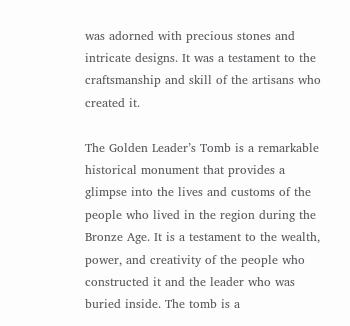was adorned with precious stones and intricate designs. It was a testament to the craftsmanship and skill of the artisans who created it.

The Golden Leader’s Tomb is a remarkable historical monument that provides a glimpse into the lives and customs of the people who lived in the region during the Bronze Age. It is a testament to the wealth, power, and creativity of the people who constructed it and the leader who was buried inside. The tomb is a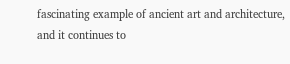fascinating example of ancient art and architecture, and it continues to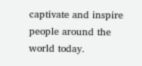captivate and inspire people around the world today.